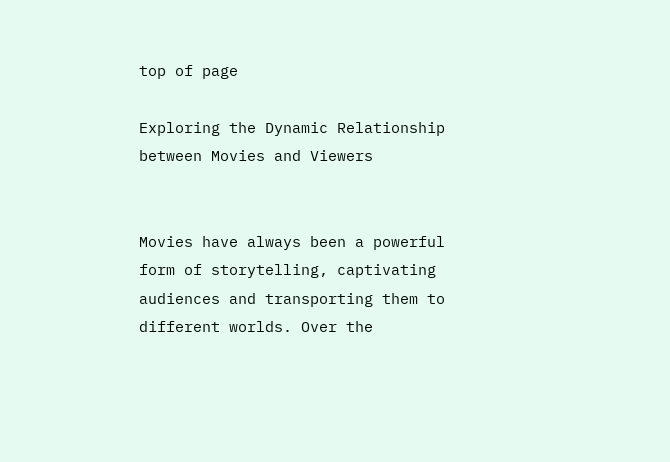top of page

Exploring the Dynamic Relationship between Movies and Viewers


Movies have always been a powerful form of storytelling, captivating audiences and transporting them to different worlds. Over the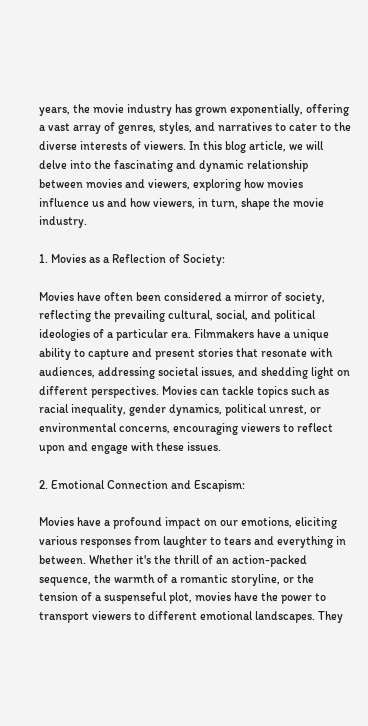years, the movie industry has grown exponentially, offering a vast array of genres, styles, and narratives to cater to the diverse interests of viewers. In this blog article, we will delve into the fascinating and dynamic relationship between movies and viewers, exploring how movies influence us and how viewers, in turn, shape the movie industry.

1. Movies as a Reflection of Society:

Movies have often been considered a mirror of society, reflecting the prevailing cultural, social, and political ideologies of a particular era. Filmmakers have a unique ability to capture and present stories that resonate with audiences, addressing societal issues, and shedding light on different perspectives. Movies can tackle topics such as racial inequality, gender dynamics, political unrest, or environmental concerns, encouraging viewers to reflect upon and engage with these issues.

2. Emotional Connection and Escapism:

Movies have a profound impact on our emotions, eliciting various responses from laughter to tears and everything in between. Whether it's the thrill of an action-packed sequence, the warmth of a romantic storyline, or the tension of a suspenseful plot, movies have the power to transport viewers to different emotional landscapes. They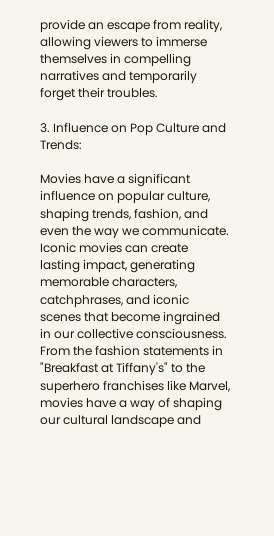provide an escape from reality, allowing viewers to immerse themselves in compelling narratives and temporarily forget their troubles.

3. Influence on Pop Culture and Trends:

Movies have a significant influence on popular culture, shaping trends, fashion, and even the way we communicate. Iconic movies can create lasting impact, generating memorable characters, catchphrases, and iconic scenes that become ingrained in our collective consciousness. From the fashion statements in "Breakfast at Tiffany's" to the superhero franchises like Marvel, movies have a way of shaping our cultural landscape and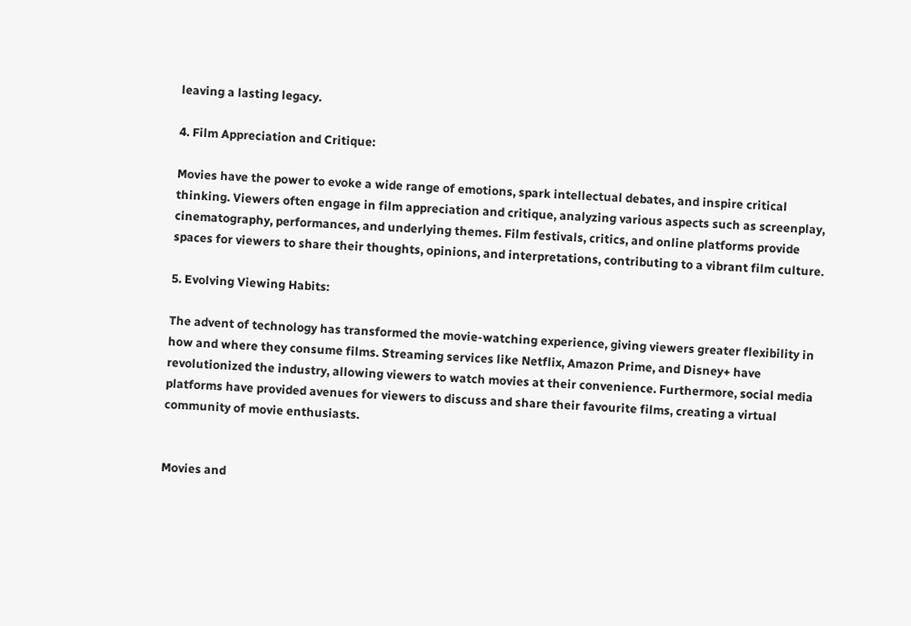leaving a lasting legacy.

4. Film Appreciation and Critique:

Movies have the power to evoke a wide range of emotions, spark intellectual debates, and inspire critical thinking. Viewers often engage in film appreciation and critique, analyzing various aspects such as screenplay, cinematography, performances, and underlying themes. Film festivals, critics, and online platforms provide spaces for viewers to share their thoughts, opinions, and interpretations, contributing to a vibrant film culture.

5. Evolving Viewing Habits:

The advent of technology has transformed the movie-watching experience, giving viewers greater flexibility in how and where they consume films. Streaming services like Netflix, Amazon Prime, and Disney+ have revolutionized the industry, allowing viewers to watch movies at their convenience. Furthermore, social media platforms have provided avenues for viewers to discuss and share their favourite films, creating a virtual community of movie enthusiasts.


Movies and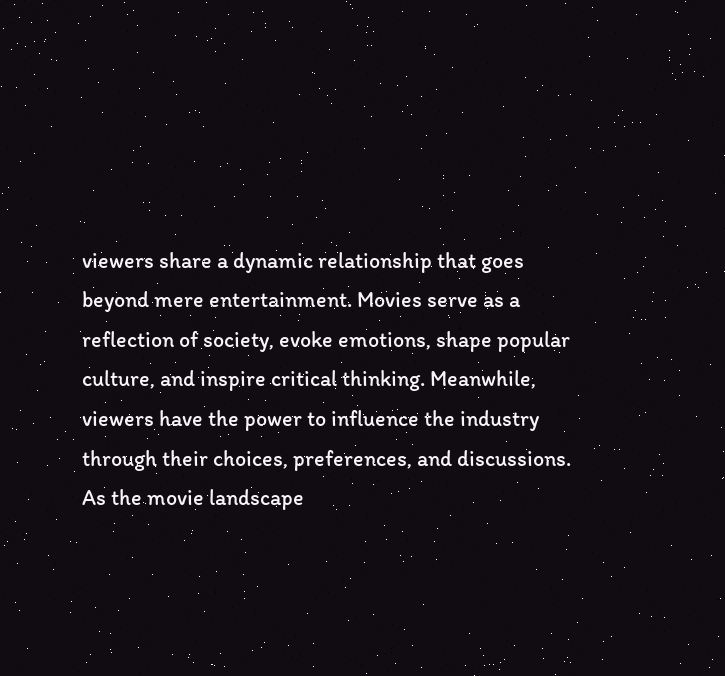viewers share a dynamic relationship that goes beyond mere entertainment. Movies serve as a reflection of society, evoke emotions, shape popular culture, and inspire critical thinking. Meanwhile, viewers have the power to influence the industry through their choices, preferences, and discussions. As the movie landscape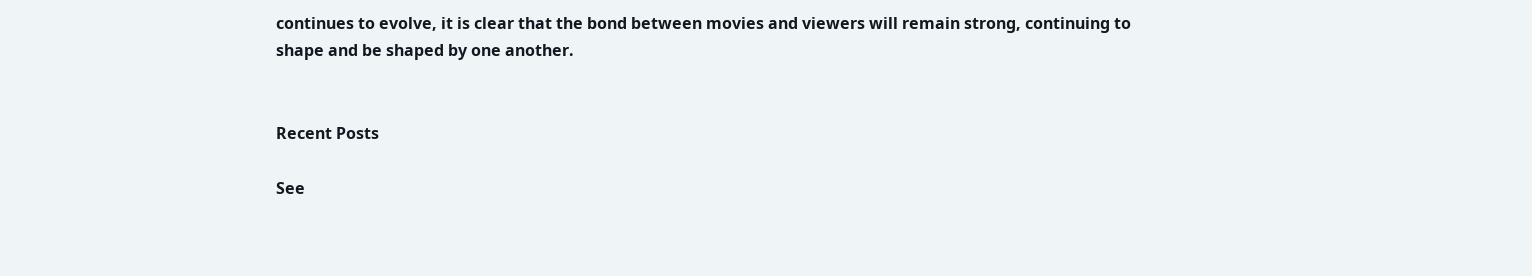continues to evolve, it is clear that the bond between movies and viewers will remain strong, continuing to shape and be shaped by one another.


Recent Posts

See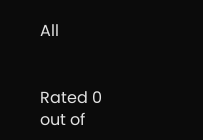All


Rated 0 out of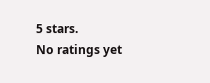5 stars.
No ratings yet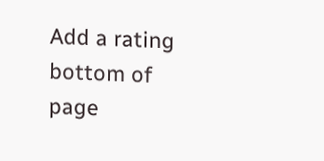Add a rating
bottom of page